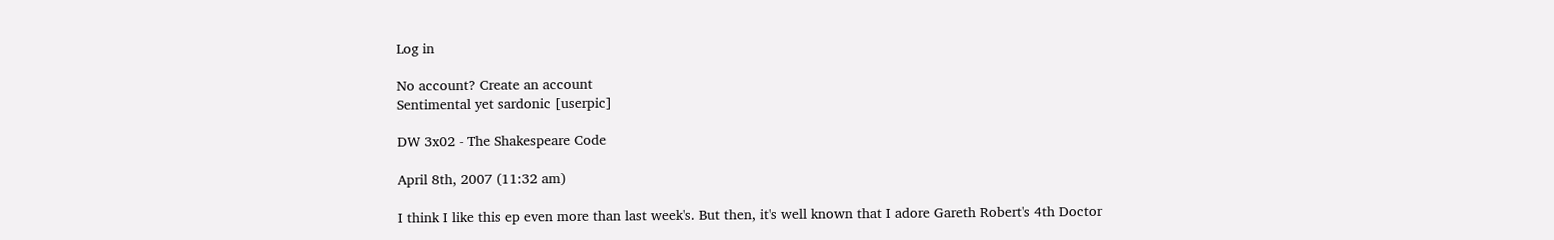Log in

No account? Create an account
Sentimental yet sardonic [userpic]

DW 3x02 - The Shakespeare Code

April 8th, 2007 (11:32 am)

I think I like this ep even more than last week's. But then, it's well known that I adore Gareth Robert's 4th Doctor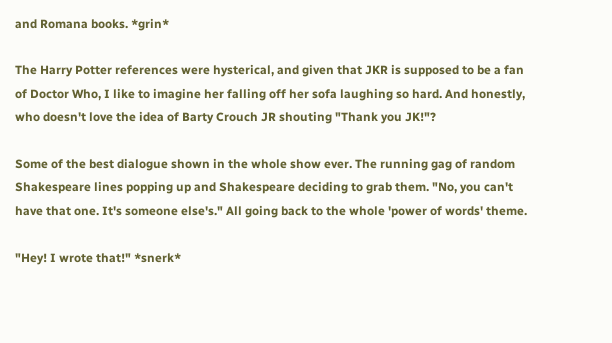and Romana books. *grin*

The Harry Potter references were hysterical, and given that JKR is supposed to be a fan of Doctor Who, I like to imagine her falling off her sofa laughing so hard. And honestly, who doesn't love the idea of Barty Crouch JR shouting "Thank you JK!"?

Some of the best dialogue shown in the whole show ever. The running gag of random Shakespeare lines popping up and Shakespeare deciding to grab them. "No, you can't have that one. It's someone else's." All going back to the whole 'power of words' theme.

"Hey! I wrote that!" *snerk*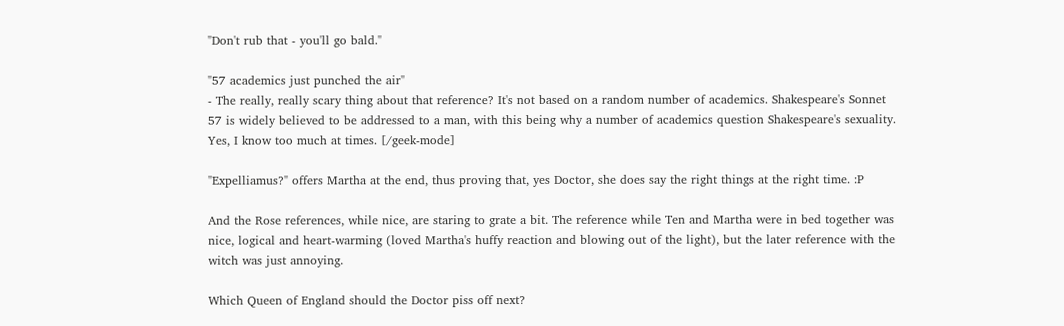"Don't rub that - you'll go bald."

"57 academics just punched the air"
- The really, really scary thing about that reference? It's not based on a random number of academics. Shakespeare's Sonnet 57 is widely believed to be addressed to a man, with this being why a number of academics question Shakespeare's sexuality. Yes, I know too much at times. [/geek-mode]

"Expelliamus?" offers Martha at the end, thus proving that, yes Doctor, she does say the right things at the right time. :P

And the Rose references, while nice, are staring to grate a bit. The reference while Ten and Martha were in bed together was nice, logical and heart-warming (loved Martha's huffy reaction and blowing out of the light), but the later reference with the witch was just annoying.

Which Queen of England should the Doctor piss off next?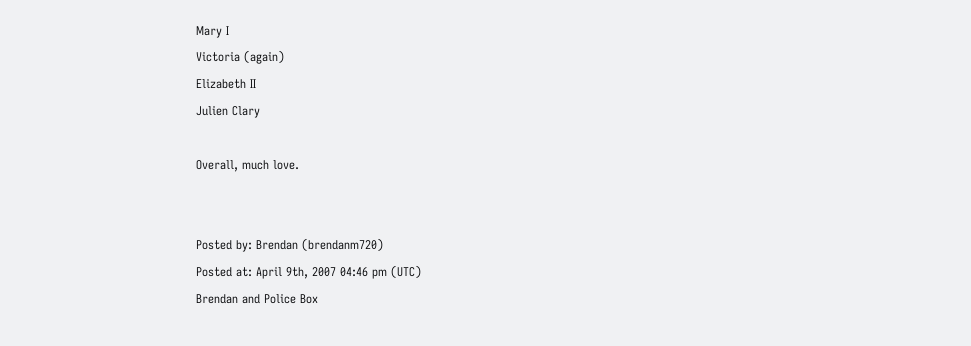Mary I
Victoria (again)
Elizabeth II
Julien Clary

Overall, much love.


Posted by: Brendan (brendanm720)
Posted at: April 9th, 2007 04:46 pm (UTC)
Brendan and Police Box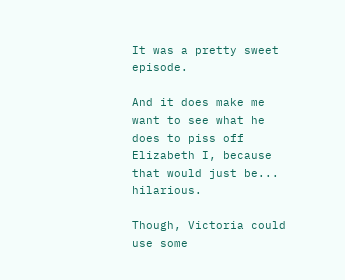It was a pretty sweet episode.

And it does make me want to see what he does to piss off Elizabeth I, because that would just be... hilarious.

Though, Victoria could use some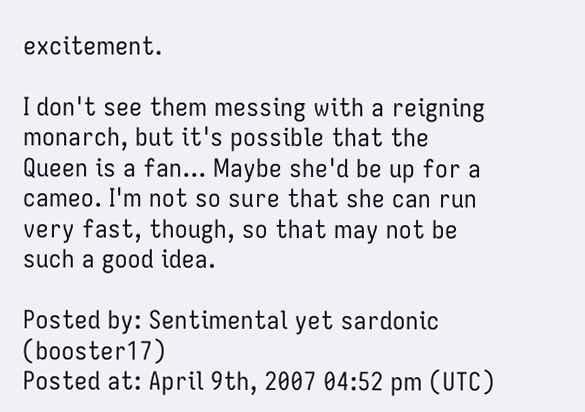excitement.

I don't see them messing with a reigning monarch, but it's possible that the Queen is a fan... Maybe she'd be up for a cameo. I'm not so sure that she can run very fast, though, so that may not be such a good idea.

Posted by: Sentimental yet sardonic (booster17)
Posted at: April 9th, 2007 04:52 pm (UTC)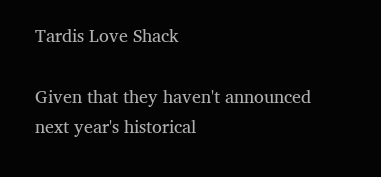Tardis Love Shack

Given that they haven't announced next year's historical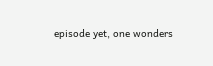episode yet, one wonders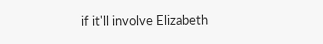if it'll involve Elizabeth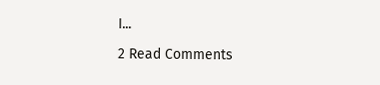I...

2 Read Comments